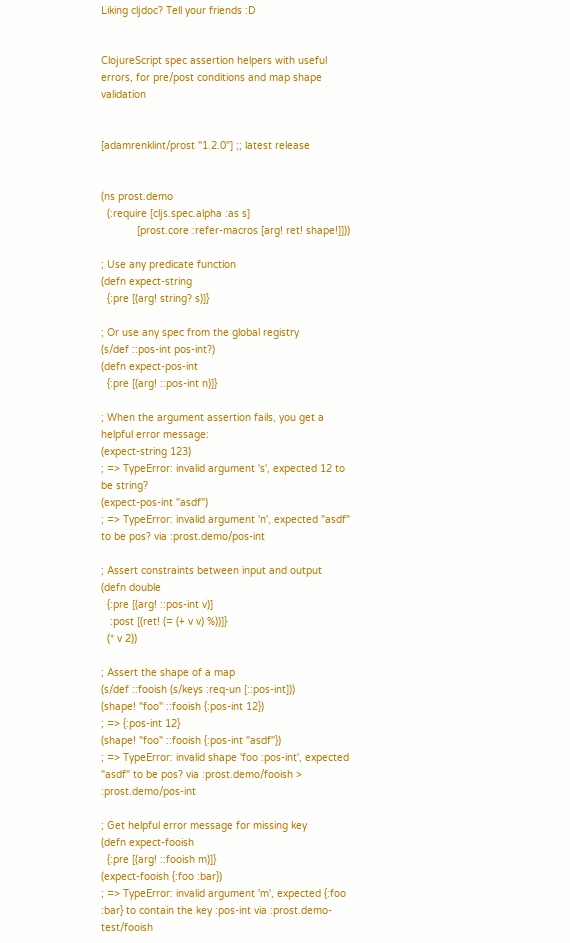Liking cljdoc? Tell your friends :D


ClojureScript spec assertion helpers with useful errors, for pre/post conditions and map shape validation


[adamrenklint/prost "1.2.0"] ;; latest release


(ns prost.demo
  (:require [cljs.spec.alpha :as s]
            [prost.core :refer-macros [arg! ret! shape!]]))

; Use any predicate function
(defn expect-string
  {:pre [(arg! string? s)]}

; Or use any spec from the global registry
(s/def ::pos-int pos-int?)
(defn expect-pos-int
  {:pre [(arg! ::pos-int n)]}

; When the argument assertion fails, you get a helpful error message:
(expect-string 123)
; => TypeError: invalid argument 's', expected 12 to be string?
(expect-pos-int "asdf")
; => TypeError: invalid argument 'n', expected "asdf" to be pos? via :prost.demo/pos-int

; Assert constraints between input and output
(defn double
  {:pre [(arg! ::pos-int v)]
   :post [(ret! (= (+ v v) %))]}
  (* v 2))

; Assert the shape of a map
(s/def ::fooish (s/keys :req-un [::pos-int]))
(shape! "foo" ::fooish {:pos-int 12})
; => {:pos-int 12}
(shape! "foo" ::fooish {:pos-int "asdf"})
; => TypeError: invalid shape 'foo :pos-int', expected "asdf" to be pos? via :prost.demo/fooish > :prost.demo/pos-int

; Get helpful error message for missing key
(defn expect-fooish
  {:pre [(arg! ::fooish m)]}
(expect-fooish {:foo :bar})
; => TypeError: invalid argument 'm', expected {:foo :bar} to contain the key :pos-int via :prost.demo-test/fooish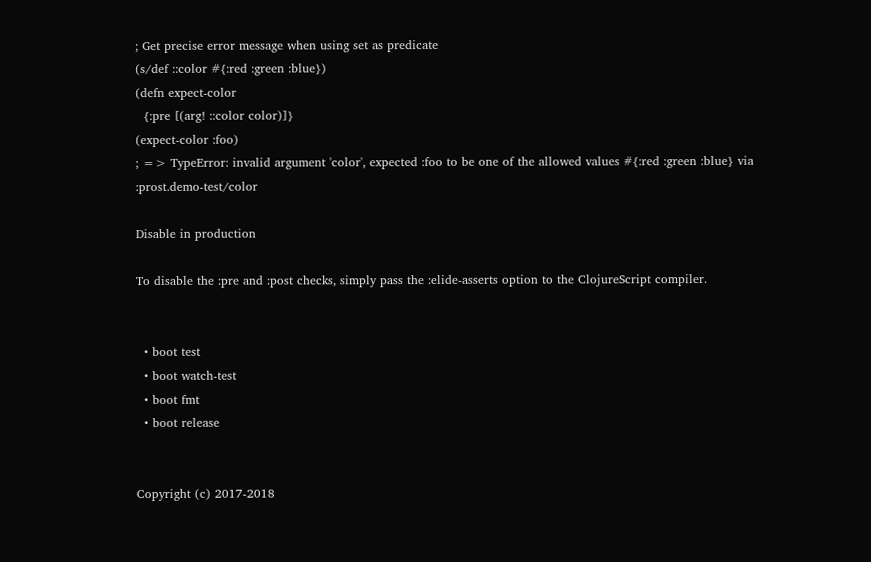; Get precise error message when using set as predicate
(s/def ::color #{:red :green :blue})
(defn expect-color
  {:pre [(arg! ::color color)]}
(expect-color :foo)
; => TypeError: invalid argument 'color', expected :foo to be one of the allowed values #{:red :green :blue} via :prost.demo-test/color

Disable in production

To disable the :pre and :post checks, simply pass the :elide-asserts option to the ClojureScript compiler.


  • boot test
  • boot watch-test
  • boot fmt
  • boot release


Copyright (c) 2017-2018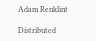Adam Renklint

Distributed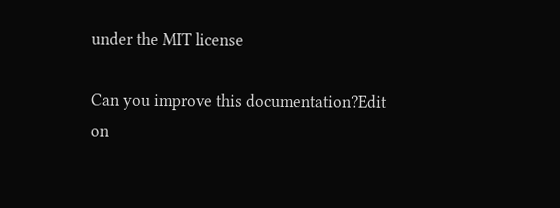under the MIT license

Can you improve this documentation?Edit on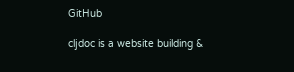GitHub

cljdoc is a website building &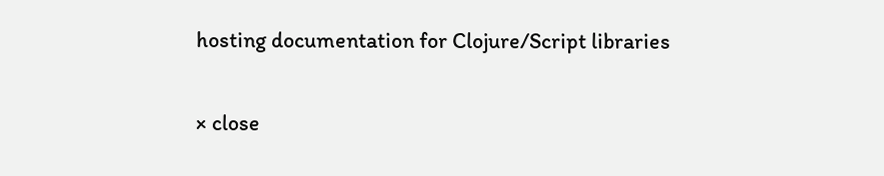hosting documentation for Clojure/Script libraries

× close